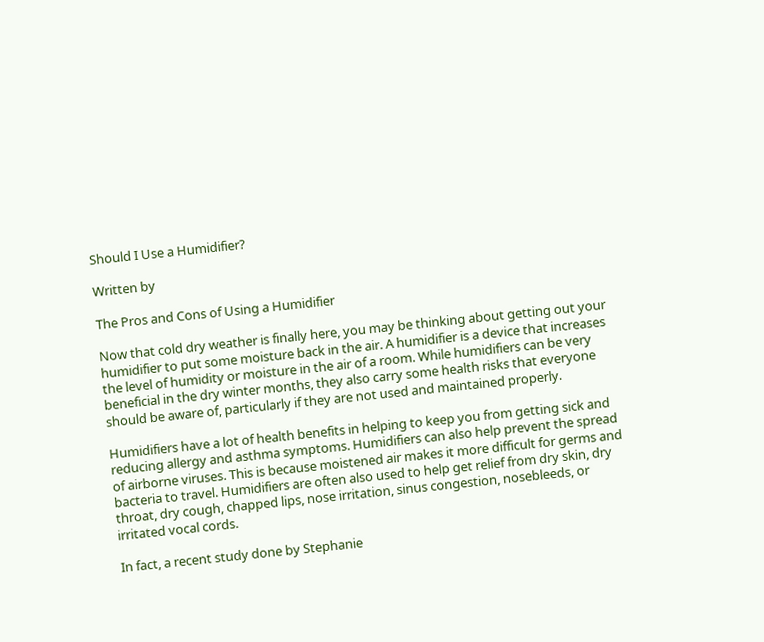Should I Use a Humidifier?

Written by

The Pros and Cons of Using a Humidifier

Now that cold dry weather is finally here, you may be thinking about getting out your humidifier to put some moisture back in the air. A humidifier is a device that increases the level of humidity or moisture in the air of a room. While humidifiers can be very beneficial in the dry winter months, they also carry some health risks that everyone should be aware of, particularly if they are not used and maintained properly.

Humidifiers have a lot of health benefits in helping to keep you from getting sick and reducing allergy and asthma symptoms. Humidifiers can also help prevent the spread of airborne viruses. This is because moistened air makes it more difficult for germs and bacteria to travel. Humidifiers are often also used to help get relief from dry skin, dry throat, dry cough, chapped lips, nose irritation, sinus congestion, nosebleeds, or irritated vocal cords.

In fact, a recent study done by Stephanie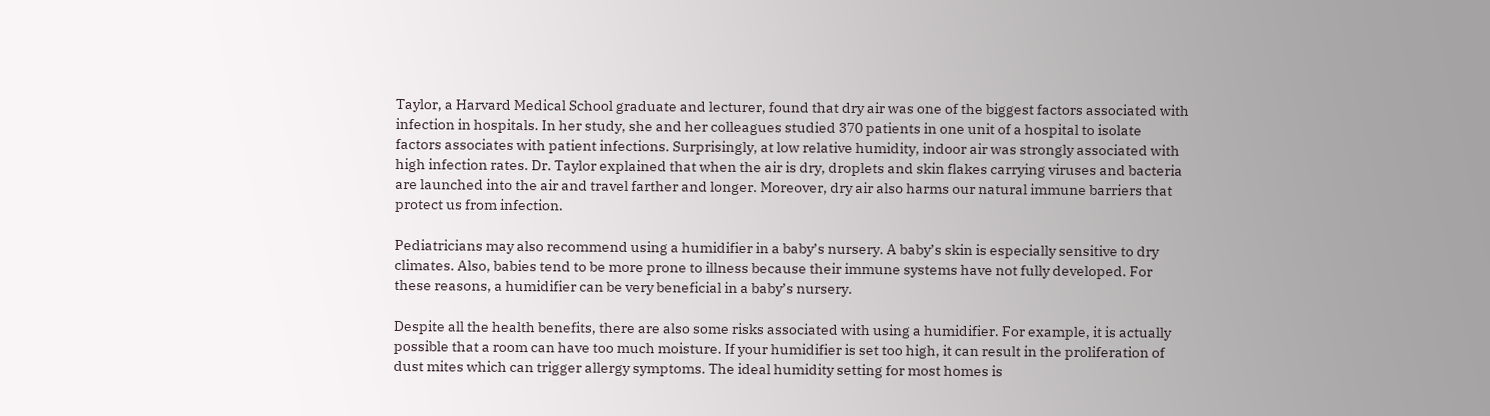Taylor, a Harvard Medical School graduate and lecturer, found that dry air was one of the biggest factors associated with infection in hospitals. In her study, she and her colleagues studied 370 patients in one unit of a hospital to isolate factors associates with patient infections. Surprisingly, at low relative humidity, indoor air was strongly associated with high infection rates. Dr. Taylor explained that when the air is dry, droplets and skin flakes carrying viruses and bacteria are launched into the air and travel farther and longer. Moreover, dry air also harms our natural immune barriers that protect us from infection.

Pediatricians may also recommend using a humidifier in a baby’s nursery. A baby’s skin is especially sensitive to dry climates. Also, babies tend to be more prone to illness because their immune systems have not fully developed. For these reasons, a humidifier can be very beneficial in a baby’s nursery.

Despite all the health benefits, there are also some risks associated with using a humidifier. For example, it is actually possible that a room can have too much moisture. If your humidifier is set too high, it can result in the proliferation of dust mites which can trigger allergy symptoms. The ideal humidity setting for most homes is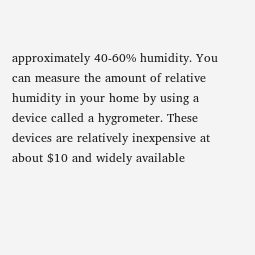approximately 40-60% humidity. You can measure the amount of relative humidity in your home by using a device called a hygrometer. These devices are relatively inexpensive at about $10 and widely available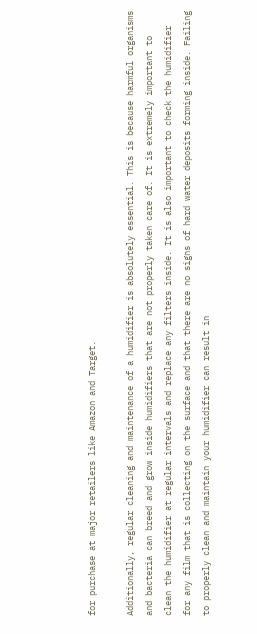for purchase at major retailers like Amazon and Target.

Additionally, regular cleaning and maintenance of a humidifier is absolutely essential. This is because harmful organisms and bacteria can breed and grow inside humidifiers that are not properly taken care of. It is extremely important to clean the humidifier at regular intervals and replace any filters inside. It is also important to check the humidifier for any film that is collecting on the surface and that there are no signs of hard water deposits forming inside. Failing to properly clean and maintain your humidifier can result in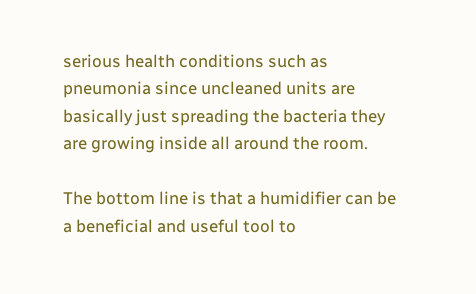serious health conditions such as pneumonia since uncleaned units are basically just spreading the bacteria they are growing inside all around the room.

The bottom line is that a humidifier can be a beneficial and useful tool to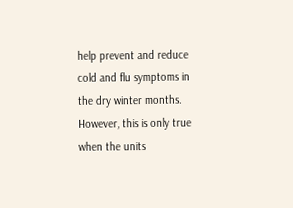help prevent and reduce cold and flu symptoms in the dry winter months. However, this is only true when the units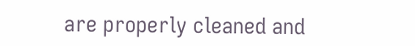are properly cleaned and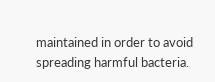maintained in order to avoid spreading harmful bacteria.